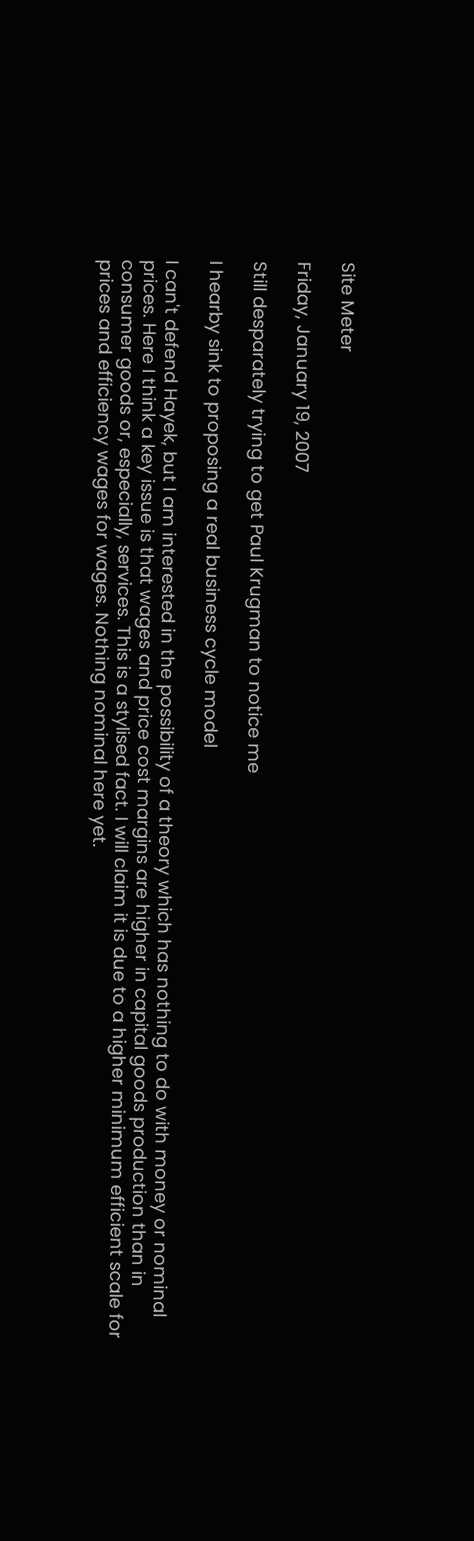Site Meter

Friday, January 19, 2007

Still desparately trying to get Paul Krugman to notice me

I hearby sink to proposing a real business cycle model

I can't defend Hayek, but I am interested in the possibility of a theory which has nothing to do with money or nominal prices. Here I think a key issue is that wages and price cost margins are higher in capital goods production than in consumer goods or, especially, services. This is a stylised fact. I will claim it is due to a higher minimum efficient scale for prices and efficiency wages for wages. Nothing nominal here yet.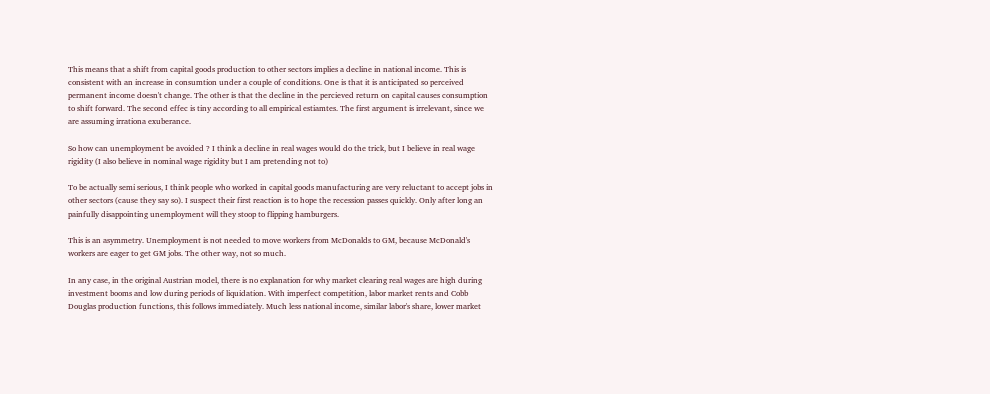This means that a shift from capital goods production to other sectors implies a decline in national income. This is consistent with an increase in consumtion under a couple of conditions. One is that it is anticipated so perceived permanent income doesn't change. The other is that the decline in the percieved return on capital causes consumption to shift forward. The second effec is tiny according to all empirical estiamtes. The first argument is irrelevant, since we are assuming irrationa exuberance.

So how can unemployment be avoided ? I think a decline in real wages would do the trick, but I believe in real wage rigidity (I also believe in nominal wage rigidity but I am pretending not to)

To be actually semi serious, I think people who worked in capital goods manufacturing are very reluctant to accept jobs in other sectors (cause they say so). I suspect their first reaction is to hope the recession passes quickly. Only after long an painfully disappointing unemployment will they stoop to flipping hamburgers.

This is an asymmetry. Unemployment is not needed to move workers from McDonalds to GM, because McDonald's workers are eager to get GM jobs. The other way, not so much.

In any case, in the original Austrian model, there is no explanation for why market clearing real wages are high during investment booms and low during periods of liquidation. With imperfect competition, labor market rents and Cobb Douglas production functions, this follows immediately. Much less national income, similar labor's share, lower market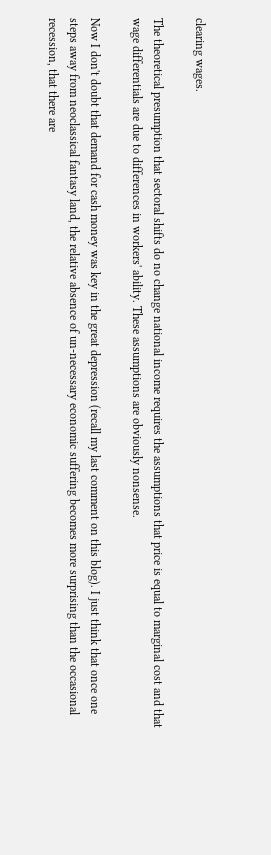clearing wages.

The theoretical presumption that sectoral shifts do no change national income requires the assumptions that price is equal to marginal cost and that wage differentials are due to differences in workers' ability. These assumptions are obviously nonsense.

Now I don't doubt that demand for cash money was key in the great depression (recall my last comment on this blog). I just think that once one steps away from neoclassical fantasy land, the relative absence of un-necessary economic suffering becomes more surprising than the occasional recession, that there are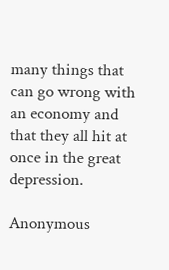many things that can go wrong with an economy and that they all hit at once in the great depression.

Anonymous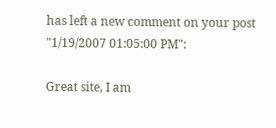has left a new comment on your post "1/19/2007 01:05:00 PM":

Great site, I am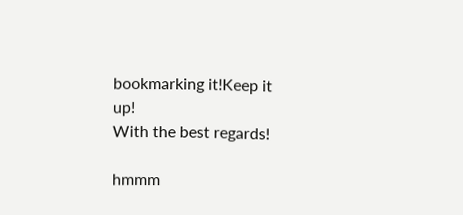bookmarking it!Keep it up!
With the best regards!

hmmm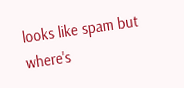looks like spam but where's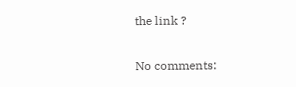the link ?

No comments: